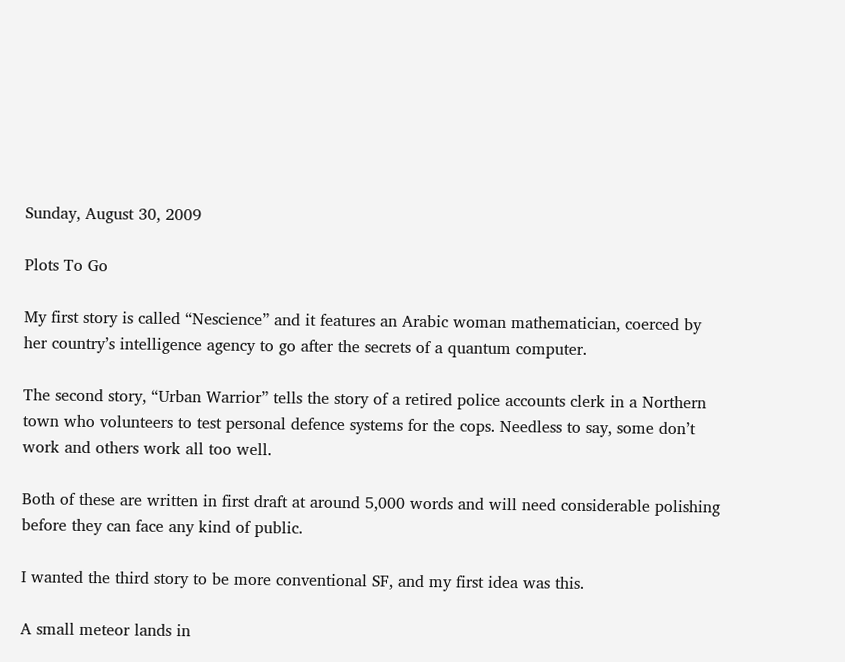Sunday, August 30, 2009

Plots To Go

My first story is called “Nescience” and it features an Arabic woman mathematician, coerced by her country’s intelligence agency to go after the secrets of a quantum computer.

The second story, “Urban Warrior” tells the story of a retired police accounts clerk in a Northern town who volunteers to test personal defence systems for the cops. Needless to say, some don’t work and others work all too well.

Both of these are written in first draft at around 5,000 words and will need considerable polishing before they can face any kind of public.

I wanted the third story to be more conventional SF, and my first idea was this.

A small meteor lands in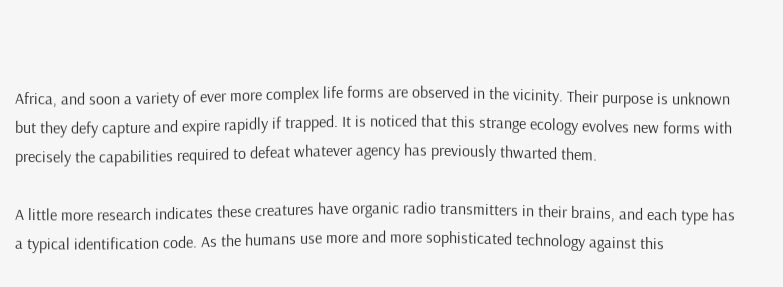Africa, and soon a variety of ever more complex life forms are observed in the vicinity. Their purpose is unknown but they defy capture and expire rapidly if trapped. It is noticed that this strange ecology evolves new forms with precisely the capabilities required to defeat whatever agency has previously thwarted them.

A little more research indicates these creatures have organic radio transmitters in their brains, and each type has a typical identification code. As the humans use more and more sophisticated technology against this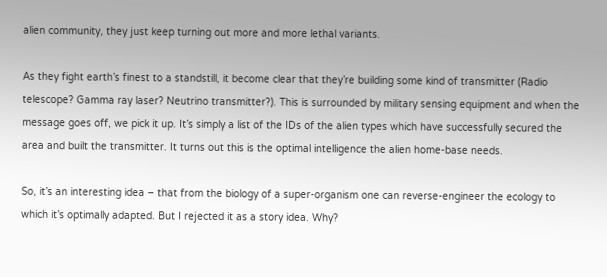alien community, they just keep turning out more and more lethal variants.

As they fight earth’s finest to a standstill, it become clear that they’re building some kind of transmitter (Radio telescope? Gamma ray laser? Neutrino transmitter?). This is surrounded by military sensing equipment and when the message goes off, we pick it up. It’s simply a list of the IDs of the alien types which have successfully secured the area and built the transmitter. It turns out this is the optimal intelligence the alien home-base needs.

So, it’s an interesting idea – that from the biology of a super-organism one can reverse-engineer the ecology to which it’s optimally adapted. But I rejected it as a story idea. Why?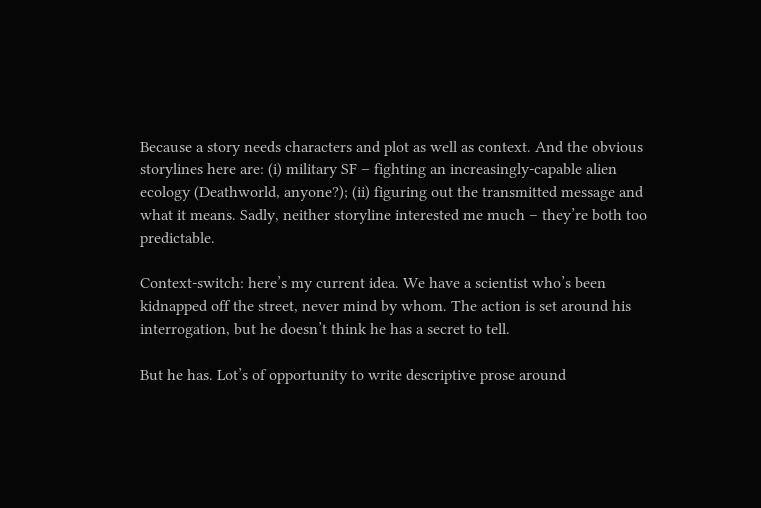Because a story needs characters and plot as well as context. And the obvious storylines here are: (i) military SF – fighting an increasingly-capable alien ecology (Deathworld, anyone?); (ii) figuring out the transmitted message and what it means. Sadly, neither storyline interested me much – they’re both too predictable.

Context-switch: here’s my current idea. We have a scientist who’s been kidnapped off the street, never mind by whom. The action is set around his interrogation, but he doesn’t think he has a secret to tell.

But he has. Lot’s of opportunity to write descriptive prose around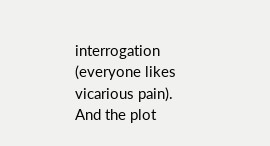interrogation (everyone likes vicarious pain). And the plot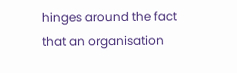hinges around the fact that an organisation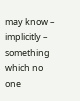may know – implicitly – something which no one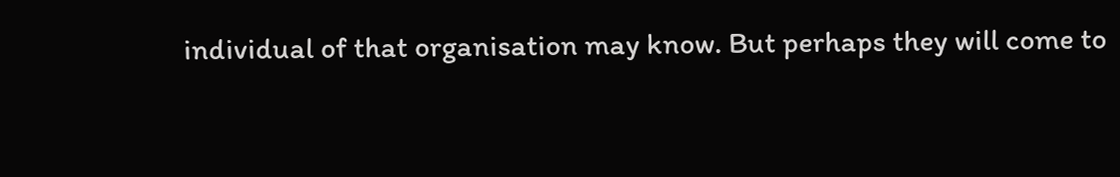individual of that organisation may know. But perhaps they will come to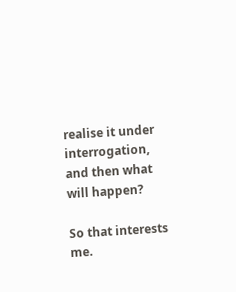realise it under interrogation, and then what will happen?

So that interests me.